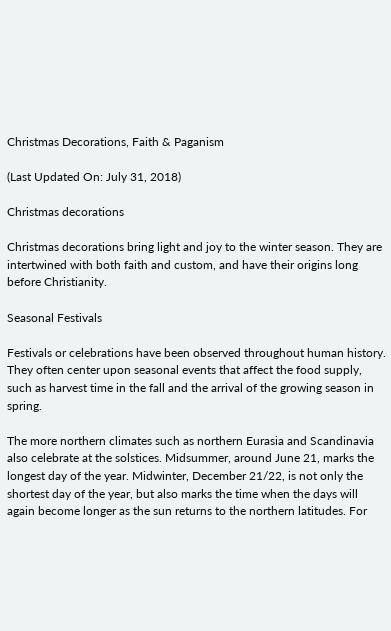Christmas Decorations, Faith & Paganism

(Last Updated On: July 31, 2018)

Christmas decorations

Christmas decorations bring light and joy to the winter season. They are intertwined with both faith and custom, and have their origins long before Christianity.

Seasonal Festivals

Festivals or celebrations have been observed throughout human history. They often center upon seasonal events that affect the food supply, such as harvest time in the fall and the arrival of the growing season in spring.

The more northern climates such as northern Eurasia and Scandinavia also celebrate at the solstices. Midsummer, around June 21, marks the longest day of the year. Midwinter, December 21/22, is not only the shortest day of the year, but also marks the time when the days will again become longer as the sun returns to the northern latitudes. For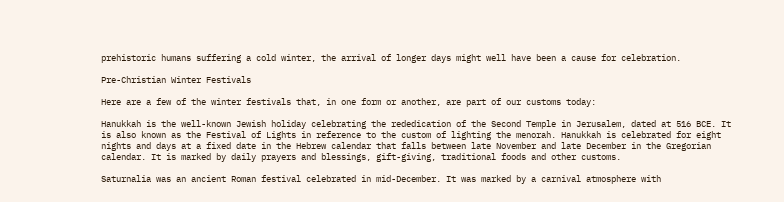prehistoric humans suffering a cold winter, the arrival of longer days might well have been a cause for celebration.

Pre-Christian Winter Festivals

Here are a few of the winter festivals that, in one form or another, are part of our customs today:

Hanukkah is the well-known Jewish holiday celebrating the rededication of the Second Temple in Jerusalem, dated at 516 BCE. It is also known as the Festival of Lights in reference to the custom of lighting the menorah. Hanukkah is celebrated for eight nights and days at a fixed date in the Hebrew calendar that falls between late November and late December in the Gregorian calendar. It is marked by daily prayers and blessings, gift-giving, traditional foods and other customs.

Saturnalia was an ancient Roman festival celebrated in mid-December. It was marked by a carnival atmosphere with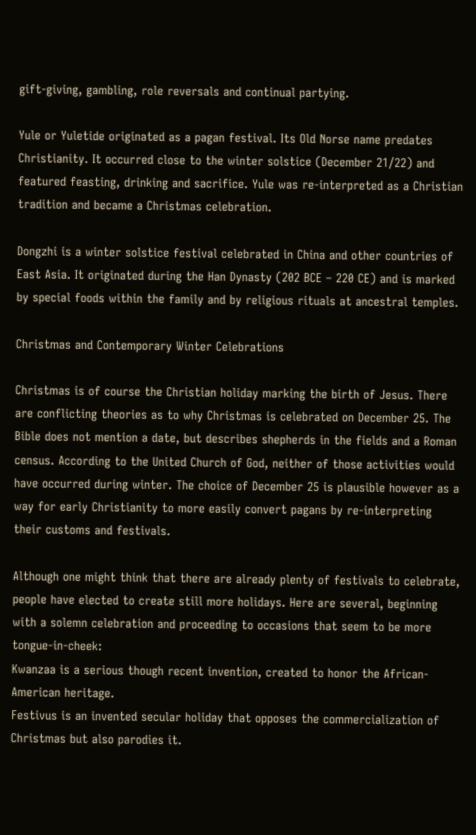gift-giving, gambling, role reversals and continual partying.

Yule or Yuletide originated as a pagan festival. Its Old Norse name predates Christianity. It occurred close to the winter solstice (December 21/22) and featured feasting, drinking and sacrifice. Yule was re-interpreted as a Christian tradition and became a Christmas celebration.

Dongzhi is a winter solstice festival celebrated in China and other countries of East Asia. It originated during the Han Dynasty (202 BCE – 220 CE) and is marked by special foods within the family and by religious rituals at ancestral temples.

Christmas and Contemporary Winter Celebrations

Christmas is of course the Christian holiday marking the birth of Jesus. There are conflicting theories as to why Christmas is celebrated on December 25. The Bible does not mention a date, but describes shepherds in the fields and a Roman census. According to the United Church of God, neither of those activities would have occurred during winter. The choice of December 25 is plausible however as a way for early Christianity to more easily convert pagans by re-interpreting their customs and festivals.

Although one might think that there are already plenty of festivals to celebrate, people have elected to create still more holidays. Here are several, beginning with a solemn celebration and proceeding to occasions that seem to be more tongue-in-cheek:
Kwanzaa is a serious though recent invention, created to honor the African-American heritage.
Festivus is an invented secular holiday that opposes the commercialization of Christmas but also parodies it.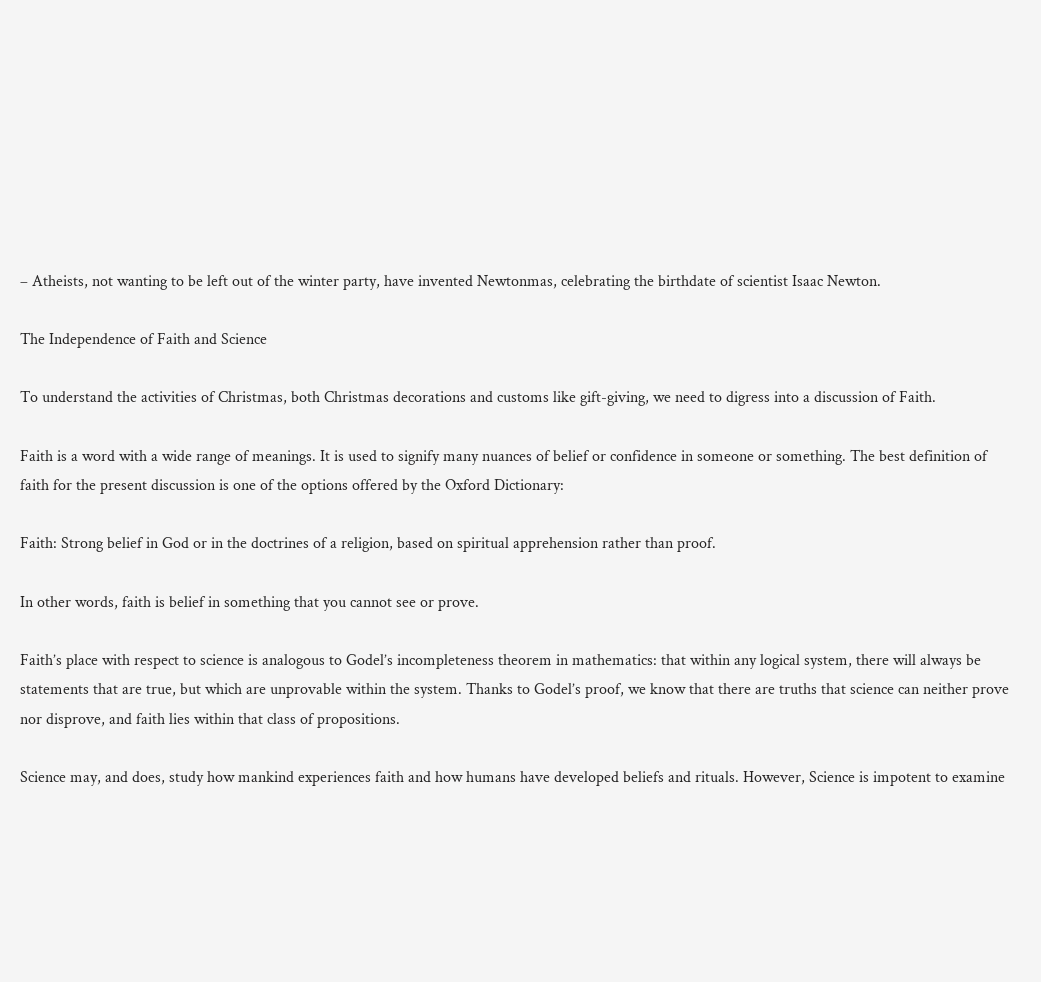– Atheists, not wanting to be left out of the winter party, have invented Newtonmas, celebrating the birthdate of scientist Isaac Newton.

The Independence of Faith and Science

To understand the activities of Christmas, both Christmas decorations and customs like gift-giving, we need to digress into a discussion of Faith.

Faith is a word with a wide range of meanings. It is used to signify many nuances of belief or confidence in someone or something. The best definition of faith for the present discussion is one of the options offered by the Oxford Dictionary:

Faith: Strong belief in God or in the doctrines of a religion, based on spiritual apprehension rather than proof.

In other words, faith is belief in something that you cannot see or prove.

Faith’s place with respect to science is analogous to Godel’s incompleteness theorem in mathematics: that within any logical system, there will always be statements that are true, but which are unprovable within the system. Thanks to Godel’s proof, we know that there are truths that science can neither prove nor disprove, and faith lies within that class of propositions.

Science may, and does, study how mankind experiences faith and how humans have developed beliefs and rituals. However, Science is impotent to examine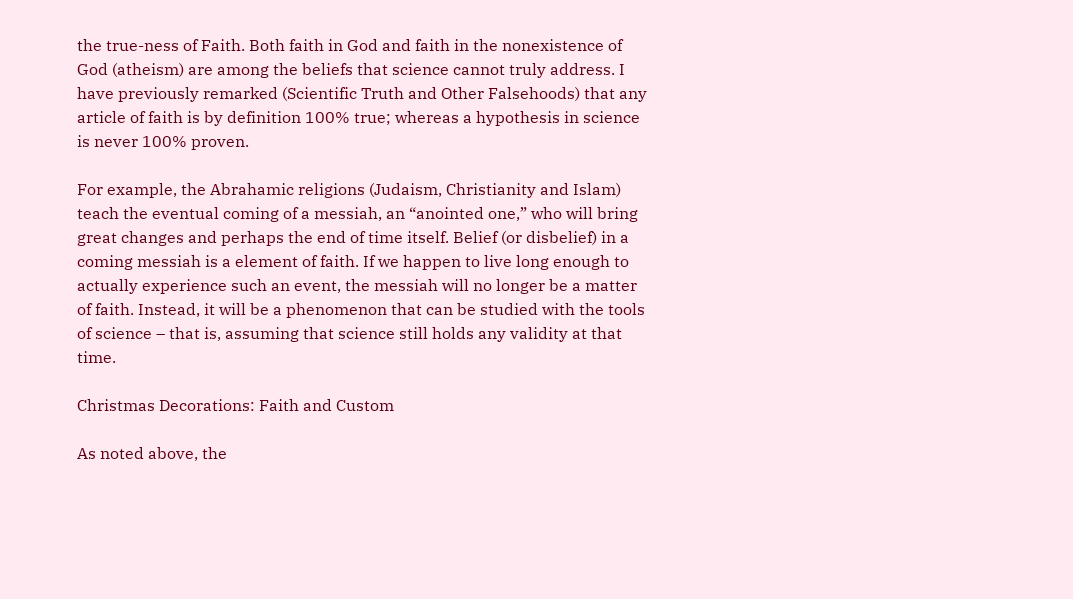the true-ness of Faith. Both faith in God and faith in the nonexistence of God (atheism) are among the beliefs that science cannot truly address. I have previously remarked (Scientific Truth and Other Falsehoods) that any article of faith is by definition 100% true; whereas a hypothesis in science is never 100% proven.

For example, the Abrahamic religions (Judaism, Christianity and Islam) teach the eventual coming of a messiah, an “anointed one,” who will bring great changes and perhaps the end of time itself. Belief (or disbelief) in a coming messiah is a element of faith. If we happen to live long enough to actually experience such an event, the messiah will no longer be a matter of faith. Instead, it will be a phenomenon that can be studied with the tools of science – that is, assuming that science still holds any validity at that time.

Christmas Decorations: Faith and Custom

As noted above, the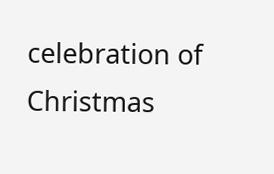celebration of Christmas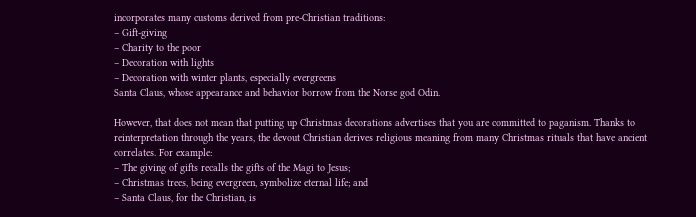incorporates many customs derived from pre-Christian traditions:
– Gift-giving
– Charity to the poor
– Decoration with lights
– Decoration with winter plants, especially evergreens
Santa Claus, whose appearance and behavior borrow from the Norse god Odin.

However, that does not mean that putting up Christmas decorations advertises that you are committed to paganism. Thanks to reinterpretation through the years, the devout Christian derives religious meaning from many Christmas rituals that have ancient correlates. For example:
– The giving of gifts recalls the gifts of the Magi to Jesus;
– Christmas trees, being evergreen, symbolize eternal life; and
– Santa Claus, for the Christian, is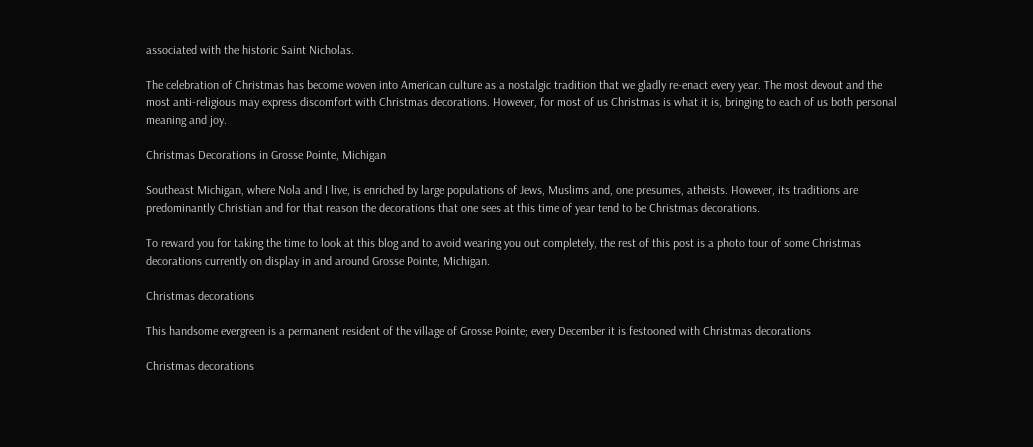associated with the historic Saint Nicholas.

The celebration of Christmas has become woven into American culture as a nostalgic tradition that we gladly re-enact every year. The most devout and the most anti-religious may express discomfort with Christmas decorations. However, for most of us Christmas is what it is, bringing to each of us both personal meaning and joy.

Christmas Decorations in Grosse Pointe, Michigan

Southeast Michigan, where Nola and I live, is enriched by large populations of Jews, Muslims and, one presumes, atheists. However, its traditions are predominantly Christian and for that reason the decorations that one sees at this time of year tend to be Christmas decorations.

To reward you for taking the time to look at this blog and to avoid wearing you out completely, the rest of this post is a photo tour of some Christmas decorations currently on display in and around Grosse Pointe, Michigan.

Christmas decorations

This handsome evergreen is a permanent resident of the village of Grosse Pointe; every December it is festooned with Christmas decorations

Christmas decorations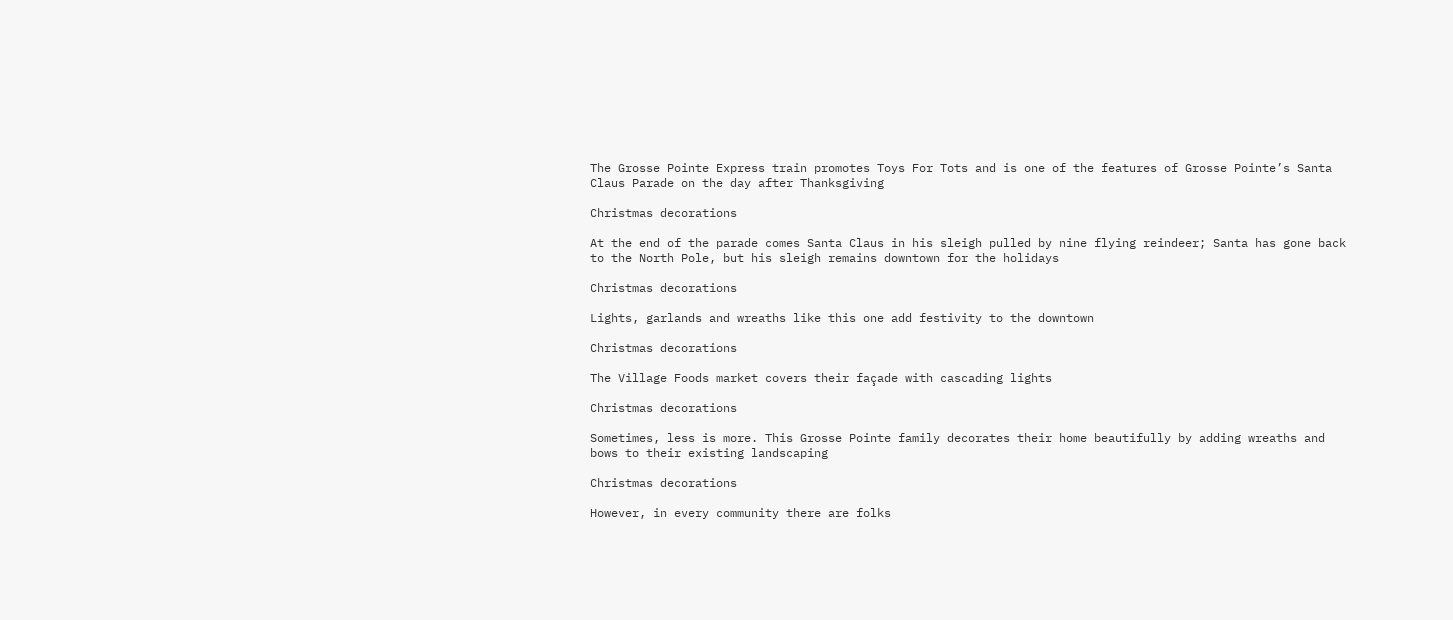The Grosse Pointe Express train promotes Toys For Tots and is one of the features of Grosse Pointe’s Santa Claus Parade on the day after Thanksgiving

Christmas decorations

At the end of the parade comes Santa Claus in his sleigh pulled by nine flying reindeer; Santa has gone back to the North Pole, but his sleigh remains downtown for the holidays

Christmas decorations

Lights, garlands and wreaths like this one add festivity to the downtown

Christmas decorations

The Village Foods market covers their façade with cascading lights

Christmas decorations

Sometimes, less is more. This Grosse Pointe family decorates their home beautifully by adding wreaths and bows to their existing landscaping

Christmas decorations

However, in every community there are folks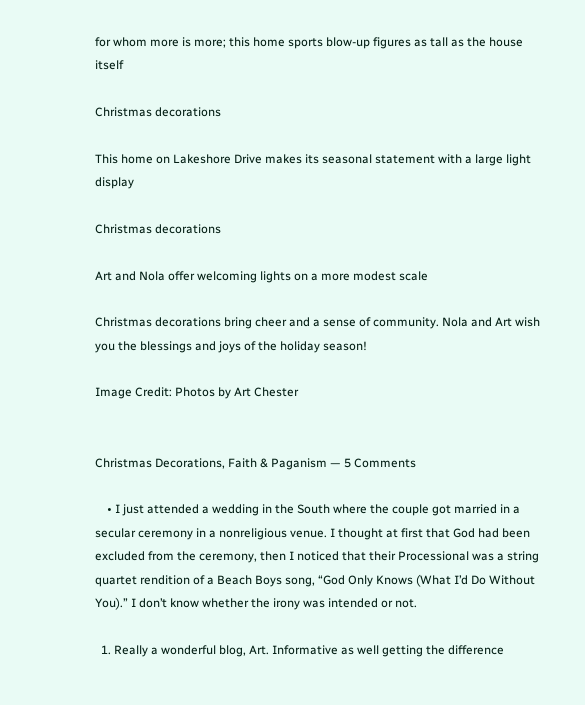for whom more is more; this home sports blow-up figures as tall as the house itself

Christmas decorations

This home on Lakeshore Drive makes its seasonal statement with a large light display

Christmas decorations

Art and Nola offer welcoming lights on a more modest scale

Christmas decorations bring cheer and a sense of community. Nola and Art wish you the blessings and joys of the holiday season!

Image Credit: Photos by Art Chester


Christmas Decorations, Faith & Paganism — 5 Comments

    • I just attended a wedding in the South where the couple got married in a secular ceremony in a nonreligious venue. I thought at first that God had been excluded from the ceremony, then I noticed that their Processional was a string quartet rendition of a Beach Boys song, “God Only Knows (What I’d Do Without You).” I don’t know whether the irony was intended or not.

  1. Really a wonderful blog, Art. Informative as well getting the difference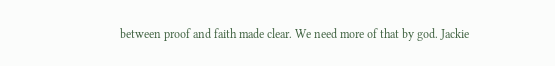between proof and faith made clear. We need more of that by god. Jackie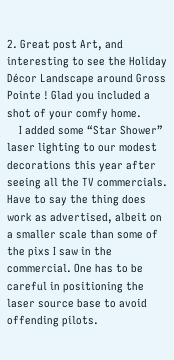2. Great post Art, and interesting to see the Holiday Décor Landscape around Gross Pointe ! Glad you included a shot of your comfy home.
    I added some “Star Shower” laser lighting to our modest decorations this year after seeing all the TV commercials. Have to say the thing does work as advertised, albeit on a smaller scale than some of the pixs I saw in the commercial. One has to be careful in positioning the laser source base to avoid offending pilots.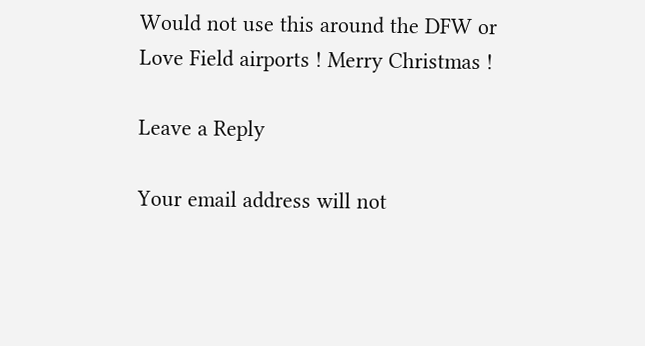Would not use this around the DFW or Love Field airports ! Merry Christmas !

Leave a Reply

Your email address will not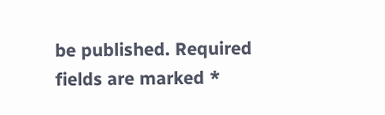be published. Required fields are marked *